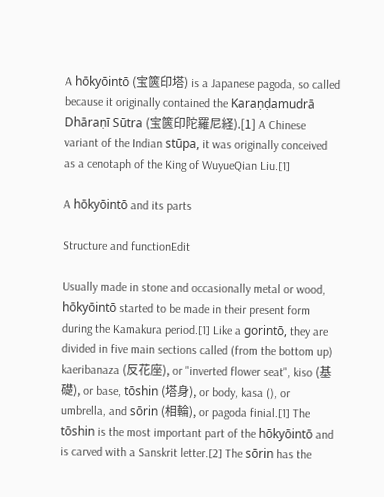A hōkyōintō (宝篋印塔) is a Japanese pagoda, so called because it originally contained the Karaṇḍamudrā Dhāraṇī Sūtra (宝篋印陀羅尼経).[1] A Chinese variant of the Indian stūpa, it was originally conceived as a cenotaph of the King of WuyueQian Liu.[1]

A hōkyōintō and its parts

Structure and functionEdit

Usually made in stone and occasionally metal or wood, hōkyōintō started to be made in their present form during the Kamakura period.[1] Like a gorintō, they are divided in five main sections called (from the bottom up) kaeribanaza (反花座), or "inverted flower seat", kiso (基礎), or base, tōshin (塔身), or body, kasa (), or umbrella, and sōrin (相輪), or pagoda finial.[1] The tōshin is the most important part of the hōkyōintō and is carved with a Sanskrit letter.[2] The sōrin has the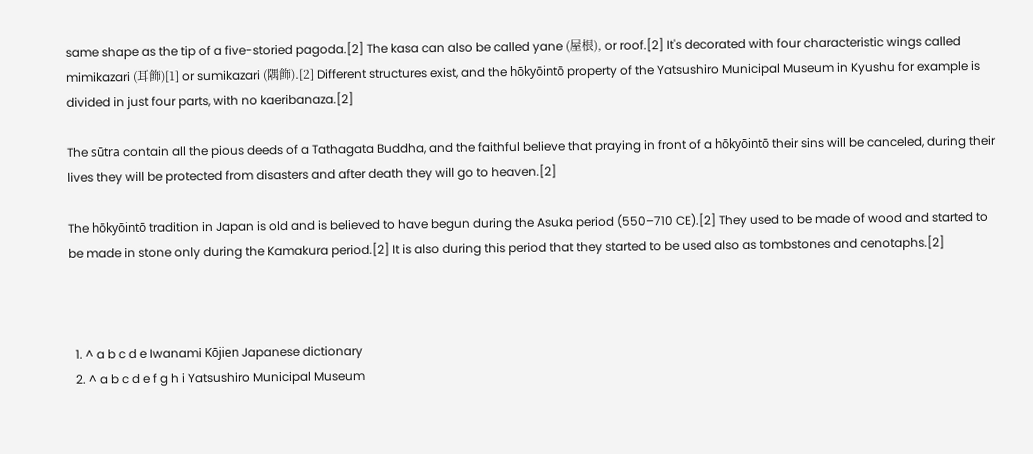same shape as the tip of a five-storied pagoda.[2] The kasa can also be called yane (屋根), or roof.[2] It's decorated with four characteristic wings called mimikazari (耳飾)[1] or sumikazari (隅飾).[2] Different structures exist, and the hōkyōintō property of the Yatsushiro Municipal Museum in Kyushu for example is divided in just four parts, with no kaeribanaza.[2]

The sūtra contain all the pious deeds of a Tathagata Buddha, and the faithful believe that praying in front of a hōkyōintō their sins will be canceled, during their lives they will be protected from disasters and after death they will go to heaven.[2]

The hōkyōintō tradition in Japan is old and is believed to have begun during the Asuka period (550–710 CE).[2] They used to be made of wood and started to be made in stone only during the Kamakura period.[2] It is also during this period that they started to be used also as tombstones and cenotaphs.[2]



  1. ^ a b c d e Iwanami Kōjien Japanese dictionary
  2. ^ a b c d e f g h i Yatsushiro Municipal Museum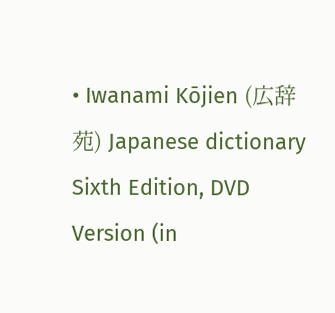• Iwanami Kōjien (広辞苑) Japanese dictionary Sixth Edition, DVD Version (in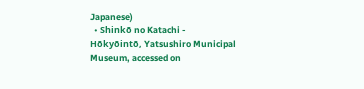Japanese)
  • Shinkō no Katachi - Hōkyōintō, Yatsushiro Municipal Museum, accessed on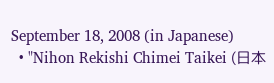September 18, 2008 (in Japanese)
  • "Nihon Rekishi Chimei Taikei (日本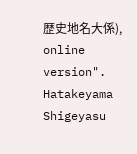歴史地名大係), online version". Hatakeyama Shigeyasu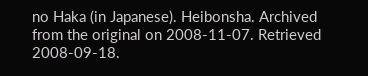no Haka (in Japanese). Heibonsha. Archived from the original on 2008-11-07. Retrieved 2008-09-18.